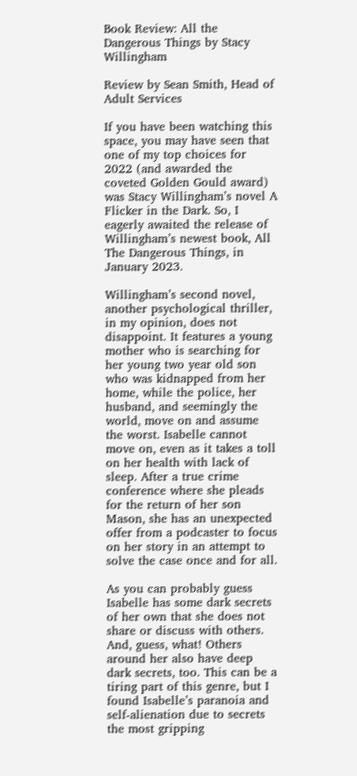Book Review: All the Dangerous Things by Stacy Willingham

Review by Sean Smith, Head of Adult Services

If you have been watching this space, you may have seen that one of my top choices for 2022 (and awarded the coveted Golden Gould award) was Stacy Willingham’s novel A Flicker in the Dark. So, I eagerly awaited the release of Willingham’s newest book, All The Dangerous Things, in January 2023.

Willingham’s second novel, another psychological thriller, in my opinion, does not disappoint. It features a young mother who is searching for her young two year old son who was kidnapped from her home, while the police, her husband, and seemingly the world, move on and assume the worst. Isabelle cannot move on, even as it takes a toll on her health with lack of sleep. After a true crime conference where she pleads for the return of her son Mason, she has an unexpected offer from a podcaster to focus on her story in an attempt to solve the case once and for all.

As you can probably guess Isabelle has some dark secrets of her own that she does not share or discuss with others. And, guess, what! Others around her also have deep dark secrets, too. This can be a tiring part of this genre, but I found Isabelle’s paranoia and self-alienation due to secrets the most gripping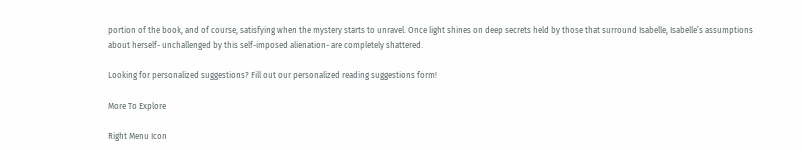portion of the book, and of course, satisfying when the mystery starts to unravel. Once light shines on deep secrets held by those that surround Isabelle, Isabelle’s assumptions about herself- unchallenged by this self-imposed alienation- are completely shattered.

Looking for personalized suggestions? Fill out our personalized reading suggestions form!

More To Explore

Right Menu Icon